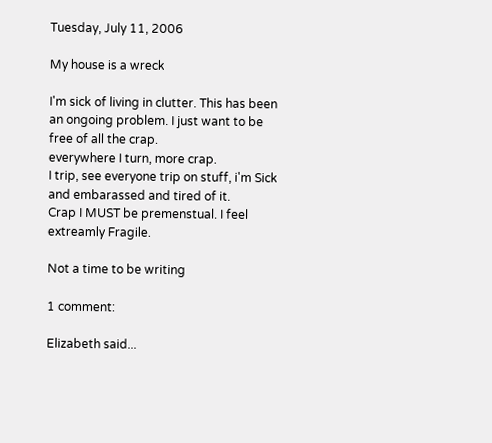Tuesday, July 11, 2006

My house is a wreck

I'm sick of living in clutter. This has been an ongoing problem. I just want to be free of all the crap.
everywhere I turn, more crap.
I trip, see everyone trip on stuff, i'm Sick and embarassed and tired of it.
Crap I MUST be premenstual. I feel extreamly Fragile.

Not a time to be writing

1 comment:

Elizabeth said...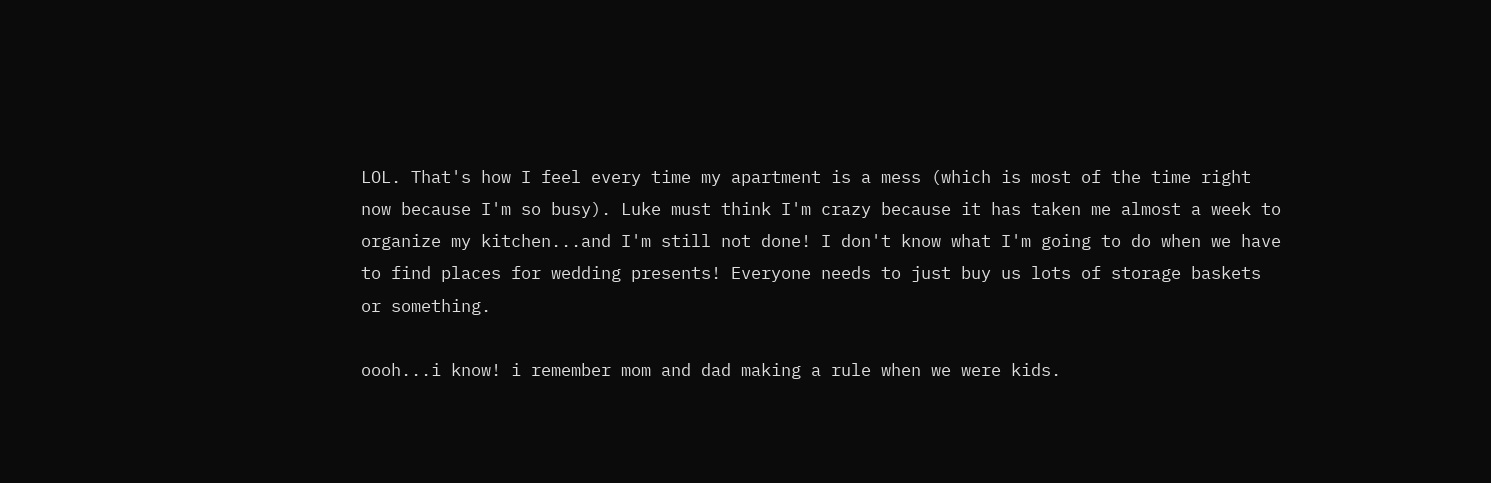LOL. That's how I feel every time my apartment is a mess (which is most of the time right now because I'm so busy). Luke must think I'm crazy because it has taken me almost a week to organize my kitchen...and I'm still not done! I don't know what I'm going to do when we have to find places for wedding presents! Everyone needs to just buy us lots of storage baskets or something.

oooh...i know! i remember mom and dad making a rule when we were kids.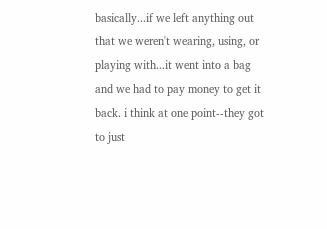basically...if we left anything out that we weren't wearing, using, or playing with...it went into a bag and we had to pay money to get it back. i think at one point--they got to just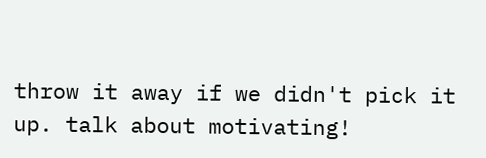throw it away if we didn't pick it up. talk about motivating!